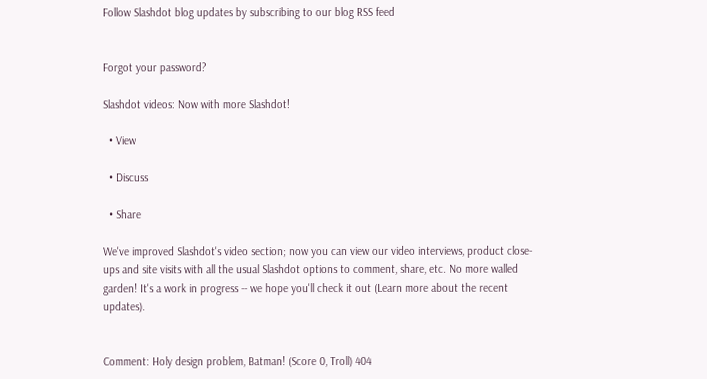Follow Slashdot blog updates by subscribing to our blog RSS feed


Forgot your password?

Slashdot videos: Now with more Slashdot!

  • View

  • Discuss

  • Share

We've improved Slashdot's video section; now you can view our video interviews, product close-ups and site visits with all the usual Slashdot options to comment, share, etc. No more walled garden! It's a work in progress -- we hope you'll check it out (Learn more about the recent updates).


Comment: Holy design problem, Batman! (Score 0, Troll) 404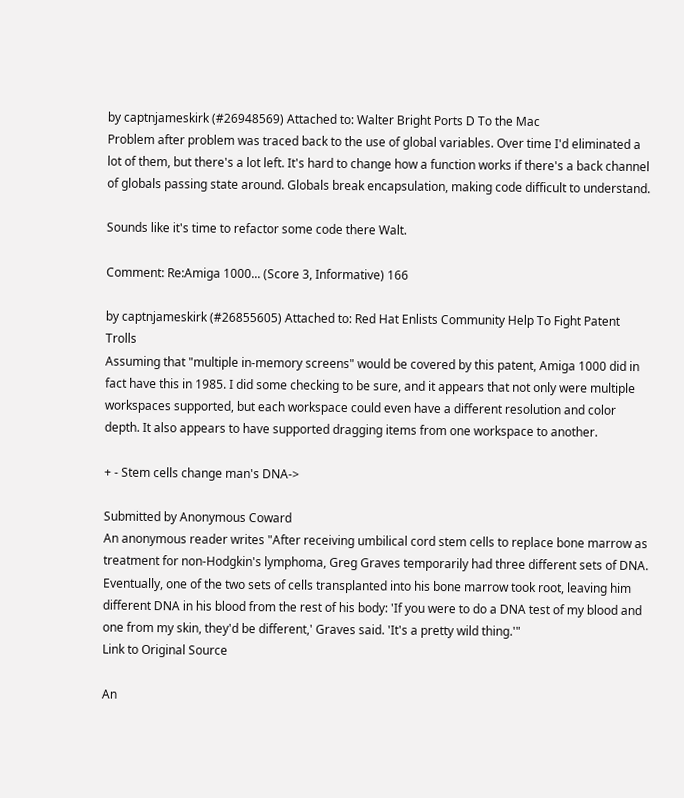by captnjameskirk (#26948569) Attached to: Walter Bright Ports D To the Mac
Problem after problem was traced back to the use of global variables. Over time I'd eliminated a lot of them, but there's a lot left. It's hard to change how a function works if there's a back channel of globals passing state around. Globals break encapsulation, making code difficult to understand.

Sounds like it's time to refactor some code there Walt.

Comment: Re:Amiga 1000... (Score 3, Informative) 166

by captnjameskirk (#26855605) Attached to: Red Hat Enlists Community Help To Fight Patent Trolls
Assuming that "multiple in-memory screens" would be covered by this patent, Amiga 1000 did in fact have this in 1985. I did some checking to be sure, and it appears that not only were multiple workspaces supported, but each workspace could even have a different resolution and color depth. It also appears to have supported dragging items from one workspace to another.

+ - Stem cells change man's DNA->

Submitted by Anonymous Coward
An anonymous reader writes "After receiving umbilical cord stem cells to replace bone marrow as treatment for non-Hodgkin's lymphoma, Greg Graves temporarily had three different sets of DNA. Eventually, one of the two sets of cells transplanted into his bone marrow took root, leaving him different DNA in his blood from the rest of his body: 'If you were to do a DNA test of my blood and one from my skin, they'd be different,' Graves said. 'It's a pretty wild thing.'"
Link to Original Source

An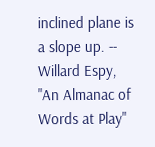inclined plane is a slope up. -- Willard Espy, "An Almanac of Words at Play"